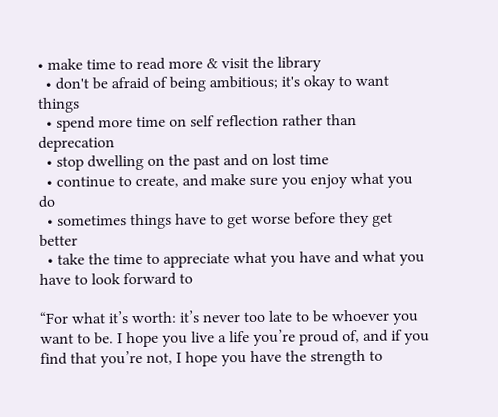• make time to read more & visit the library
  • don't be afraid of being ambitious; it's okay to want things
  • spend more time on self reflection rather than deprecation
  • stop dwelling on the past and on lost time
  • continue to create, and make sure you enjoy what you do
  • sometimes things have to get worse before they get better
  • take the time to appreciate what you have and what you have to look forward to

“For what it’s worth: it’s never too late to be whoever you want to be. I hope you live a life you’re proud of, and if you find that you’re not, I hope you have the strength to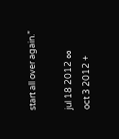start all over again.”

jul 18 2012 ∞
oct 3 2012 +